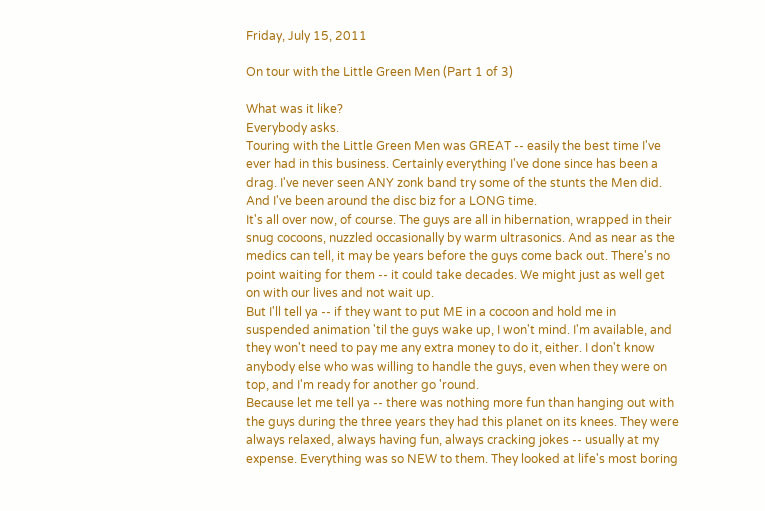Friday, July 15, 2011

On tour with the Little Green Men (Part 1 of 3)

What was it like?
Everybody asks.
Touring with the Little Green Men was GREAT -- easily the best time I've ever had in this business. Certainly everything I've done since has been a drag. I've never seen ANY zonk band try some of the stunts the Men did. And I've been around the disc biz for a LONG time.
It's all over now, of course. The guys are all in hibernation, wrapped in their snug cocoons, nuzzled occasionally by warm ultrasonics. And as near as the medics can tell, it may be years before the guys come back out. There's no point waiting for them -- it could take decades. We might just as well get on with our lives and not wait up.
But I'll tell ya -- if they want to put ME in a cocoon and hold me in suspended animation 'til the guys wake up, I won't mind. I'm available, and they won't need to pay me any extra money to do it, either. I don't know anybody else who was willing to handle the guys, even when they were on top, and I'm ready for another go 'round.
Because let me tell ya -- there was nothing more fun than hanging out with the guys during the three years they had this planet on its knees. They were always relaxed, always having fun, always cracking jokes -- usually at my expense. Everything was so NEW to them. They looked at life's most boring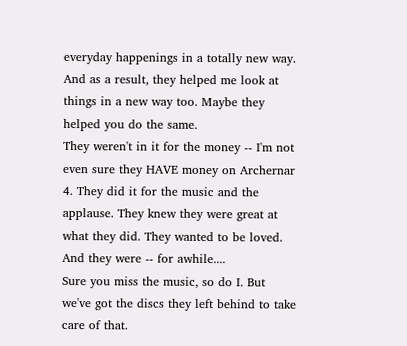everyday happenings in a totally new way.
And as a result, they helped me look at things in a new way too. Maybe they helped you do the same.
They weren't in it for the money -- I'm not even sure they HAVE money on Archernar 4. They did it for the music and the applause. They knew they were great at what they did. They wanted to be loved. And they were -- for awhile....
Sure you miss the music, so do I. But we've got the discs they left behind to take care of that.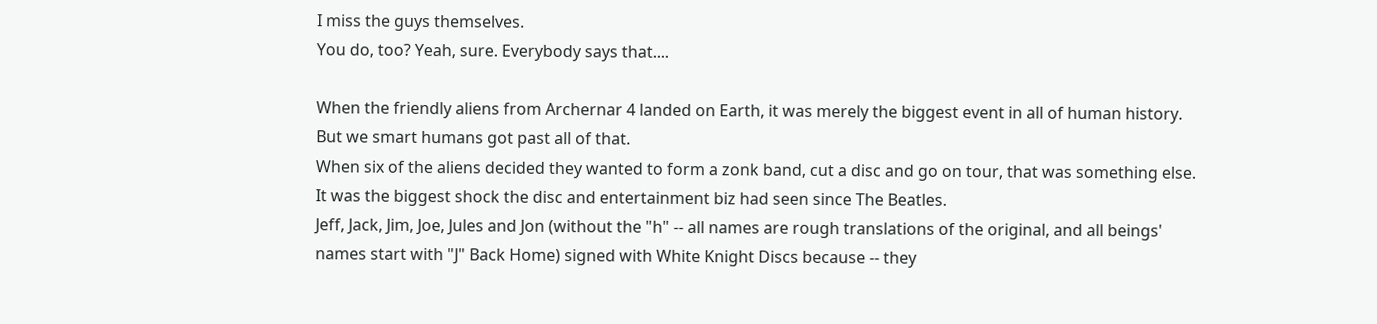I miss the guys themselves.
You do, too? Yeah, sure. Everybody says that....

When the friendly aliens from Archernar 4 landed on Earth, it was merely the biggest event in all of human history.
But we smart humans got past all of that.
When six of the aliens decided they wanted to form a zonk band, cut a disc and go on tour, that was something else.
It was the biggest shock the disc and entertainment biz had seen since The Beatles.
Jeff, Jack, Jim, Joe, Jules and Jon (without the "h" -- all names are rough translations of the original, and all beings' names start with "J" Back Home) signed with White Knight Discs because -- they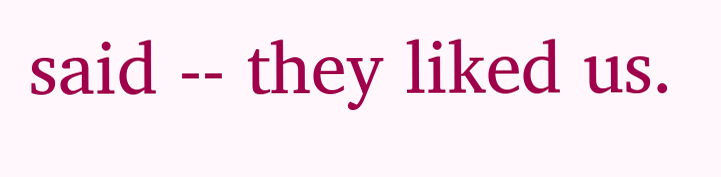said -- they liked us.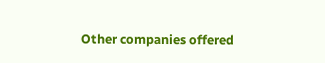Other companies offered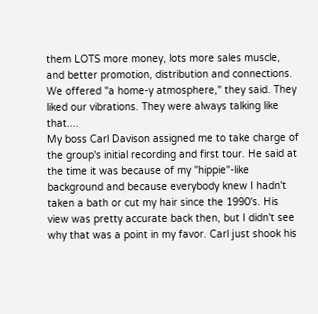them LOTS more money, lots more sales muscle, and better promotion, distribution and connections. We offered "a home-y atmosphere," they said. They liked our vibrations. They were always talking like that....
My boss Carl Davison assigned me to take charge of the group's initial recording and first tour. He said at the time it was because of my "hippie"-like background and because everybody knew I hadn't taken a bath or cut my hair since the 1990's. His view was pretty accurate back then, but I didn't see why that was a point in my favor. Carl just shook his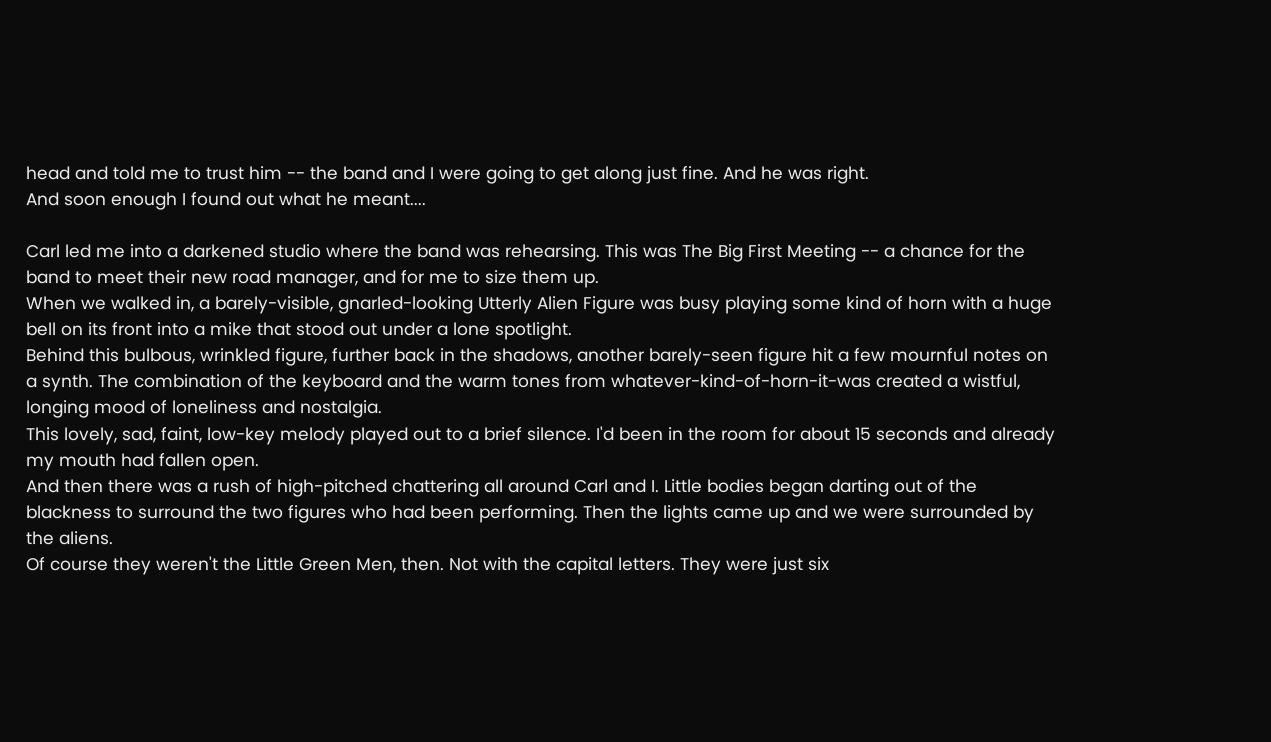head and told me to trust him -- the band and I were going to get along just fine. And he was right.
And soon enough I found out what he meant....

Carl led me into a darkened studio where the band was rehearsing. This was The Big First Meeting -- a chance for the band to meet their new road manager, and for me to size them up.
When we walked in, a barely-visible, gnarled-looking Utterly Alien Figure was busy playing some kind of horn with a huge bell on its front into a mike that stood out under a lone spotlight.
Behind this bulbous, wrinkled figure, further back in the shadows, another barely-seen figure hit a few mournful notes on a synth. The combination of the keyboard and the warm tones from whatever-kind-of-horn-it-was created a wistful, longing mood of loneliness and nostalgia.
This lovely, sad, faint, low-key melody played out to a brief silence. I'd been in the room for about 15 seconds and already my mouth had fallen open.
And then there was a rush of high-pitched chattering all around Carl and I. Little bodies began darting out of the blackness to surround the two figures who had been performing. Then the lights came up and we were surrounded by the aliens.
Of course they weren't the Little Green Men, then. Not with the capital letters. They were just six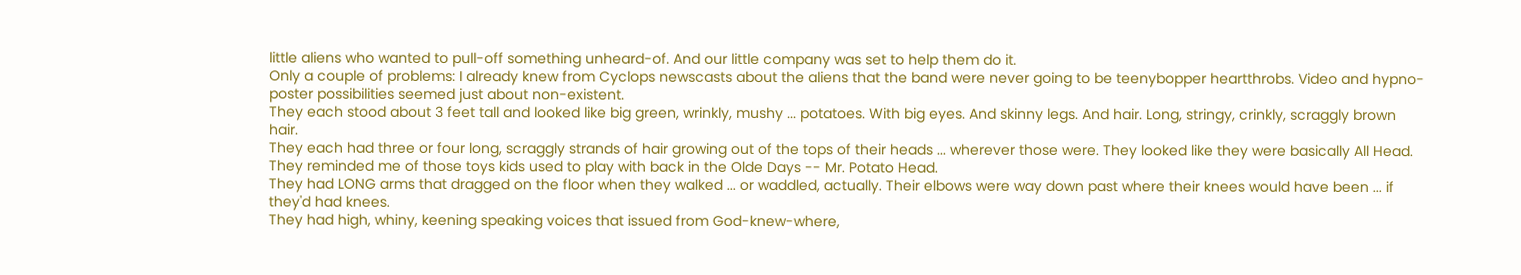little aliens who wanted to pull-off something unheard-of. And our little company was set to help them do it.
Only a couple of problems: I already knew from Cyclops newscasts about the aliens that the band were never going to be teenybopper heartthrobs. Video and hypno-poster possibilities seemed just about non-existent.
They each stood about 3 feet tall and looked like big green, wrinkly, mushy ... potatoes. With big eyes. And skinny legs. And hair. Long, stringy, crinkly, scraggly brown hair.
They each had three or four long, scraggly strands of hair growing out of the tops of their heads ... wherever those were. They looked like they were basically All Head. They reminded me of those toys kids used to play with back in the Olde Days -- Mr. Potato Head.
They had LONG arms that dragged on the floor when they walked ... or waddled, actually. Their elbows were way down past where their knees would have been ... if they'd had knees.
They had high, whiny, keening speaking voices that issued from God-knew-where,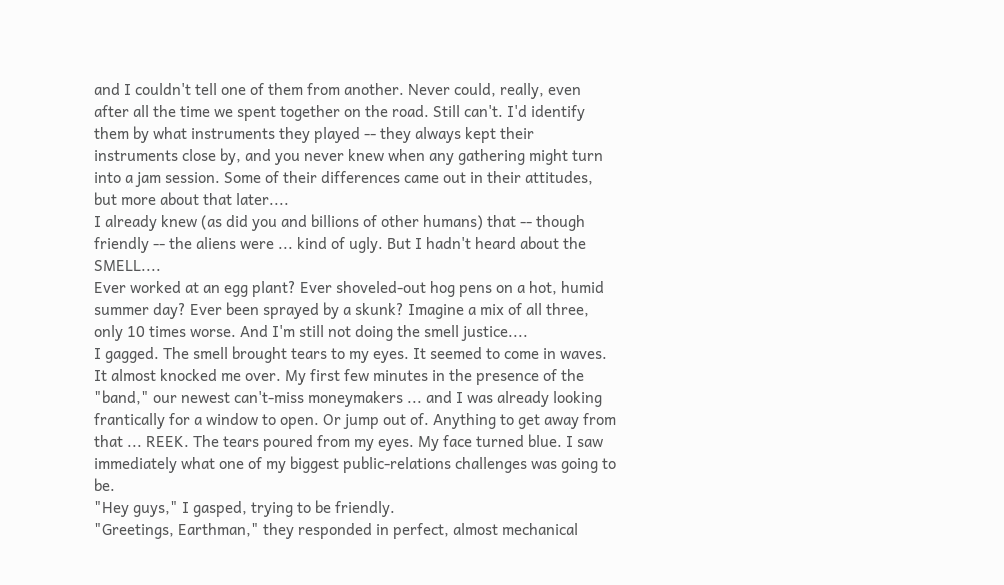and I couldn't tell one of them from another. Never could, really, even after all the time we spent together on the road. Still can't. I'd identify them by what instruments they played -- they always kept their instruments close by, and you never knew when any gathering might turn into a jam session. Some of their differences came out in their attitudes, but more about that later....
I already knew (as did you and billions of other humans) that -- though friendly -- the aliens were ... kind of ugly. But I hadn't heard about the SMELL....
Ever worked at an egg plant? Ever shoveled-out hog pens on a hot, humid summer day? Ever been sprayed by a skunk? Imagine a mix of all three, only 10 times worse. And I'm still not doing the smell justice....
I gagged. The smell brought tears to my eyes. It seemed to come in waves. It almost knocked me over. My first few minutes in the presence of the "band," our newest can't-miss moneymakers ... and I was already looking frantically for a window to open. Or jump out of. Anything to get away from that ... REEK. The tears poured from my eyes. My face turned blue. I saw immediately what one of my biggest public-relations challenges was going to be.
"Hey guys," I gasped, trying to be friendly.
"Greetings, Earthman," they responded in perfect, almost mechanical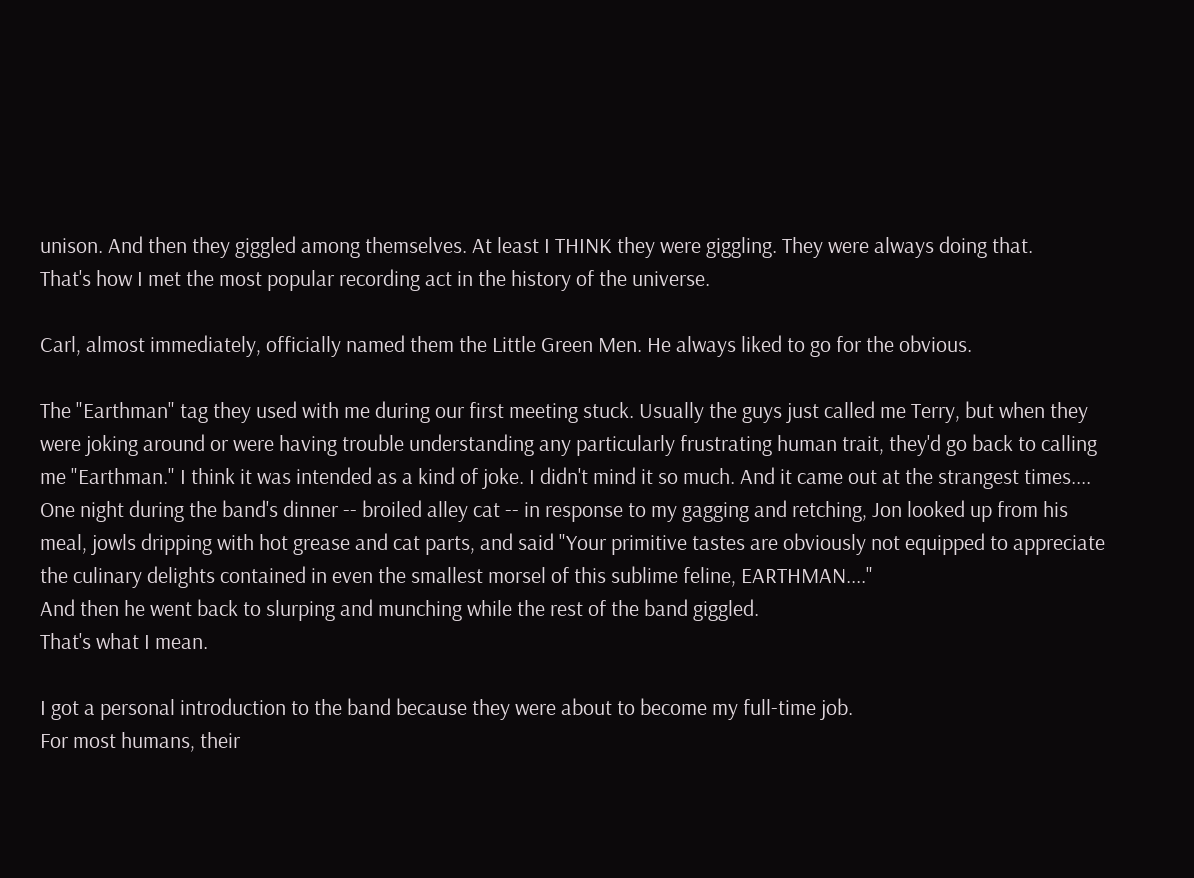unison. And then they giggled among themselves. At least I THINK they were giggling. They were always doing that.
That's how I met the most popular recording act in the history of the universe.

Carl, almost immediately, officially named them the Little Green Men. He always liked to go for the obvious.

The "Earthman" tag they used with me during our first meeting stuck. Usually the guys just called me Terry, but when they were joking around or were having trouble understanding any particularly frustrating human trait, they'd go back to calling me "Earthman." I think it was intended as a kind of joke. I didn't mind it so much. And it came out at the strangest times....
One night during the band's dinner -- broiled alley cat -- in response to my gagging and retching, Jon looked up from his meal, jowls dripping with hot grease and cat parts, and said "Your primitive tastes are obviously not equipped to appreciate the culinary delights contained in even the smallest morsel of this sublime feline, EARTHMAN...."
And then he went back to slurping and munching while the rest of the band giggled.
That's what I mean.

I got a personal introduction to the band because they were about to become my full-time job.
For most humans, their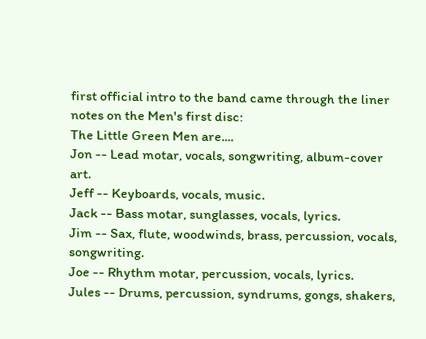first official intro to the band came through the liner notes on the Men's first disc:
The Little Green Men are....
Jon -- Lead motar, vocals, songwriting, album-cover art.
Jeff -- Keyboards, vocals, music.
Jack -- Bass motar, sunglasses, vocals, lyrics.
Jim -- Sax, flute, woodwinds, brass, percussion, vocals, songwriting.
Joe -- Rhythm motar, percussion, vocals, lyrics.
Jules -- Drums, percussion, syndrums, gongs, shakers,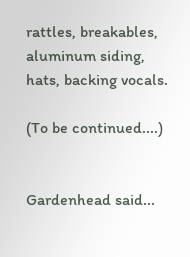rattles, breakables, aluminum siding, hats, backing vocals.

(To be continued....)


Gardenhead said...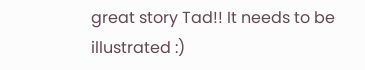great story Tad!! It needs to be illustrated :)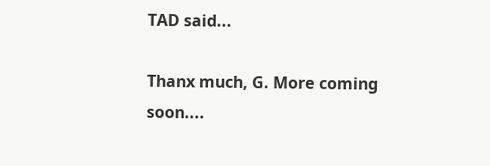TAD said...

Thanx much, G. More coming soon....